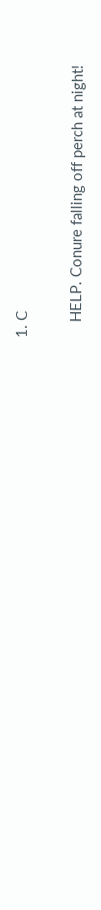1. C

    HELP. Conure falling off perch at night!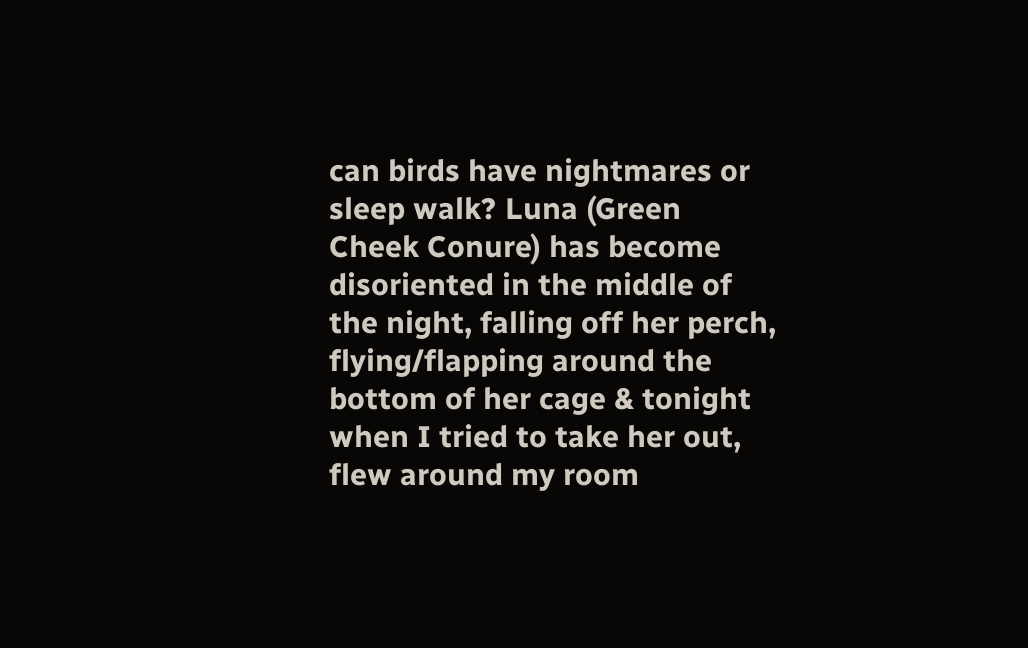can birds have nightmares or sleep walk? Luna (Green Cheek Conure) has become disoriented in the middle of the night, falling off her perch, flying/flapping around the bottom of her cage & tonight when I tried to take her out, flew around my room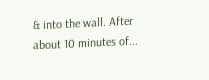& into the wall. After about 10 minutes of...